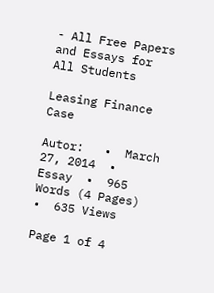- All Free Papers and Essays for All Students

Leasing Finance Case

Autor:   •  March 27, 2014  •  Essay  •  965 Words (4 Pages)  •  635 Views

Page 1 of 4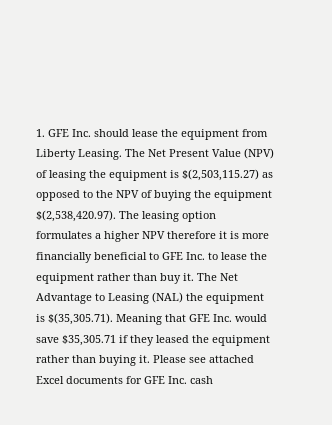1. GFE Inc. should lease the equipment from Liberty Leasing. The Net Present Value (NPV) of leasing the equipment is $(2,503,115.27) as opposed to the NPV of buying the equipment $(2,538,420.97). The leasing option formulates a higher NPV therefore it is more financially beneficial to GFE Inc. to lease the equipment rather than buy it. The Net Advantage to Leasing (NAL) the equipment is $(35,305.71). Meaning that GFE Inc. would save $35,305.71 if they leased the equipment rather than buying it. Please see attached Excel documents for GFE Inc. cash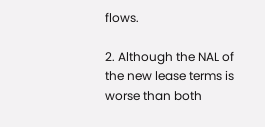flows.

2. Although the NAL of the new lease terms is worse than both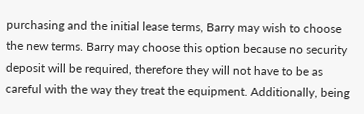purchasing and the initial lease terms, Barry may wish to choose the new terms. Barry may choose this option because no security deposit will be required, therefore they will not have to be as careful with the way they treat the equipment. Additionally, being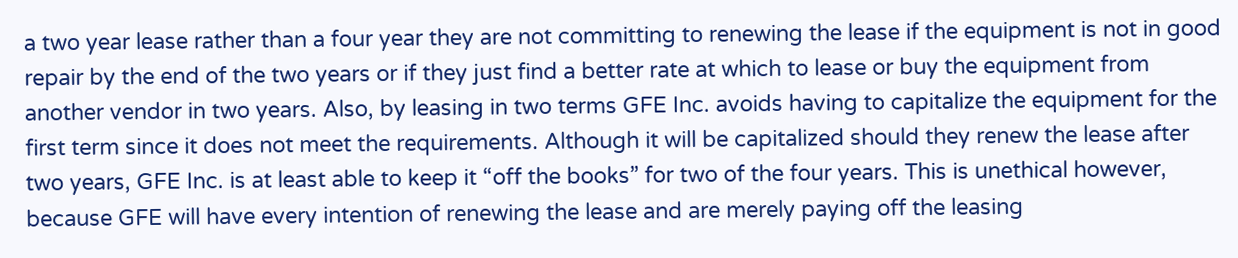a two year lease rather than a four year they are not committing to renewing the lease if the equipment is not in good repair by the end of the two years or if they just find a better rate at which to lease or buy the equipment from another vendor in two years. Also, by leasing in two terms GFE Inc. avoids having to capitalize the equipment for the first term since it does not meet the requirements. Although it will be capitalized should they renew the lease after two years, GFE Inc. is at least able to keep it “off the books” for two of the four years. This is unethical however, because GFE will have every intention of renewing the lease and are merely paying off the leasing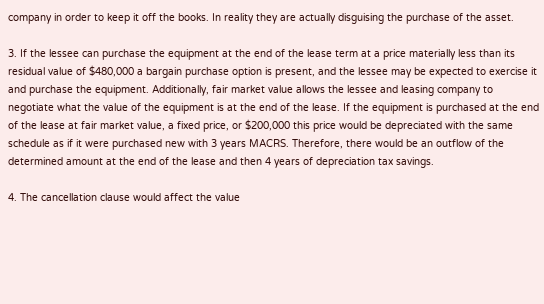company in order to keep it off the books. In reality they are actually disguising the purchase of the asset.

3. If the lessee can purchase the equipment at the end of the lease term at a price materially less than its residual value of $480,000 a bargain purchase option is present, and the lessee may be expected to exercise it and purchase the equipment. Additionally, fair market value allows the lessee and leasing company to negotiate what the value of the equipment is at the end of the lease. If the equipment is purchased at the end of the lease at fair market value, a fixed price, or $200,000 this price would be depreciated with the same schedule as if it were purchased new with 3 years MACRS. Therefore, there would be an outflow of the determined amount at the end of the lease and then 4 years of depreciation tax savings.

4. The cancellation clause would affect the value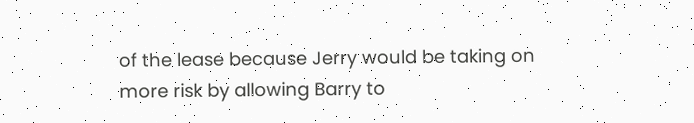of the lease because Jerry would be taking on more risk by allowing Barry to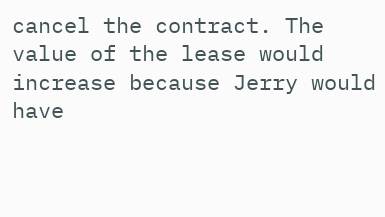cancel the contract. The value of the lease would increase because Jerry would have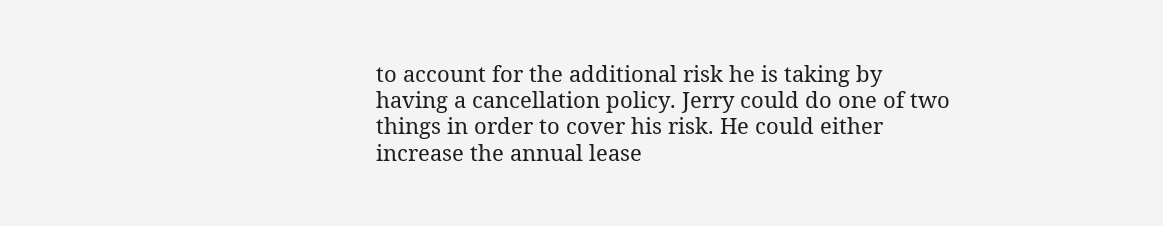to account for the additional risk he is taking by having a cancellation policy. Jerry could do one of two things in order to cover his risk. He could either increase the annual lease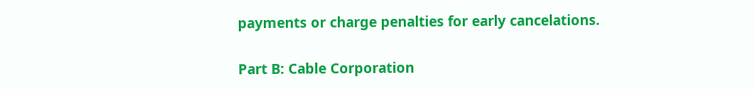payments or charge penalties for early cancelations.

Part B: Cable Corporation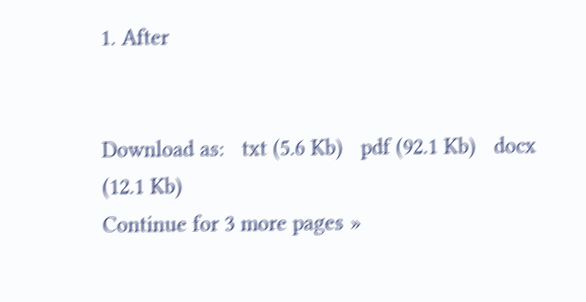1. After


Download as:   txt (5.6 Kb)   pdf (92.1 Kb)   docx (12.1 Kb)
Continue for 3 more pages »